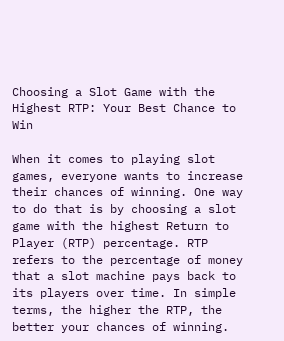Choosing a Slot Game with the Highest RTP: Your Best Chance to Win

When it comes to playing slot games, everyone wants to increase their chances of winning. One way to do that is by choosing a slot game with the highest Return to Player (RTP) percentage. RTP refers to the percentage of money that a slot machine pays back to its players over time. In simple terms, the higher the RTP, the better your chances of winning.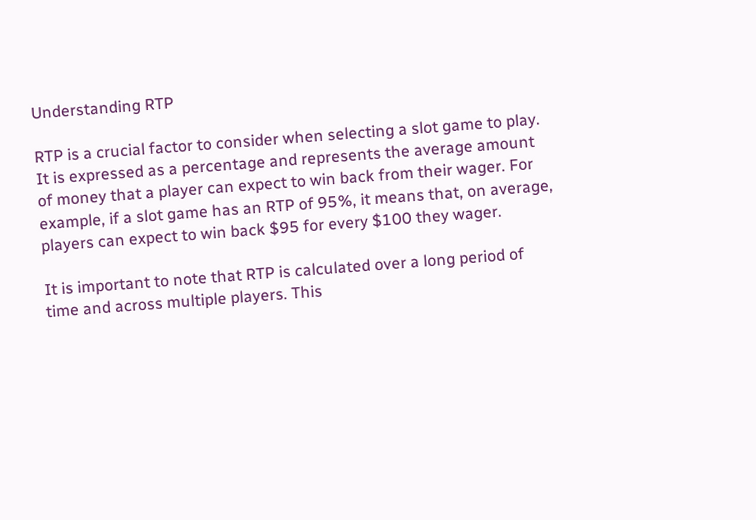Understanding RTP

RTP is a crucial factor to consider when selecting a slot game to play. It is expressed as a percentage and represents the average amount of money that a player can expect to win back from their wager. For example, if a slot game has an RTP of 95%, it means that, on average, players can expect to win back $95 for every $100 they wager.

It is important to note that RTP is calculated over a long period of time and across multiple players. This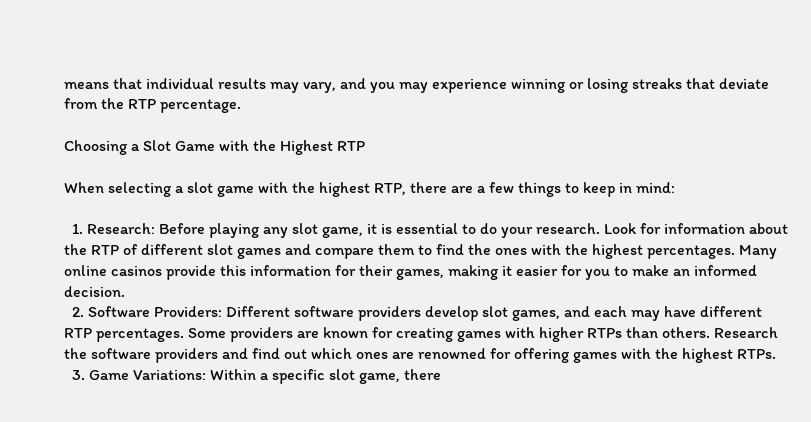means that individual results may vary, and you may experience winning or losing streaks that deviate from the RTP percentage.

Choosing a Slot Game with the Highest RTP

When selecting a slot game with the highest RTP, there are a few things to keep in mind:

  1. Research: Before playing any slot game, it is essential to do your research. Look for information about the RTP of different slot games and compare them to find the ones with the highest percentages. Many online casinos provide this information for their games, making it easier for you to make an informed decision.
  2. Software Providers: Different software providers develop slot games, and each may have different RTP percentages. Some providers are known for creating games with higher RTPs than others. Research the software providers and find out which ones are renowned for offering games with the highest RTPs.
  3. Game Variations: Within a specific slot game, there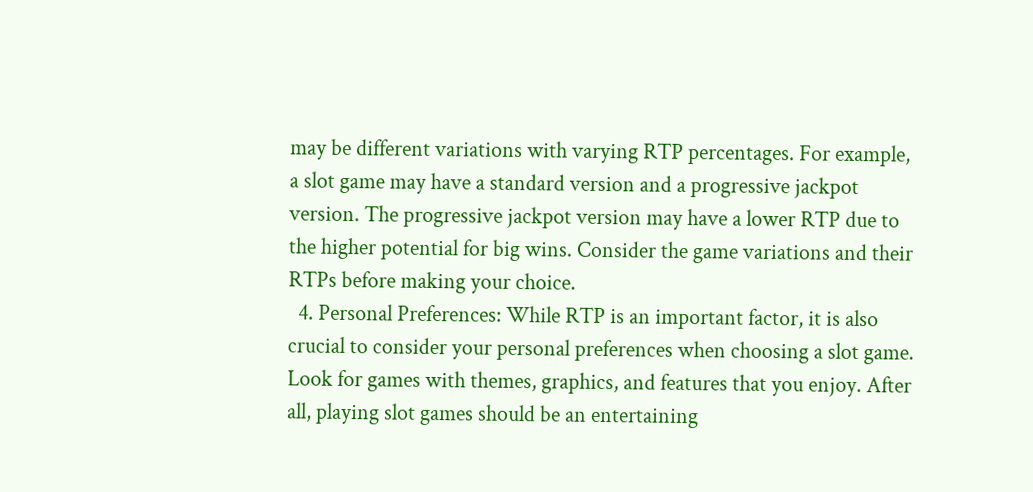may be different variations with varying RTP percentages. For example, a slot game may have a standard version and a progressive jackpot version. The progressive jackpot version may have a lower RTP due to the higher potential for big wins. Consider the game variations and their RTPs before making your choice.
  4. Personal Preferences: While RTP is an important factor, it is also crucial to consider your personal preferences when choosing a slot game. Look for games with themes, graphics, and features that you enjoy. After all, playing slot games should be an entertaining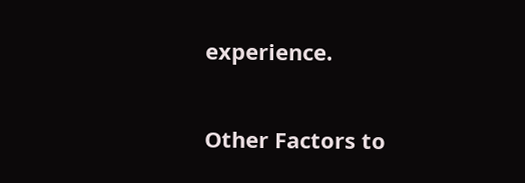experience.

Other Factors to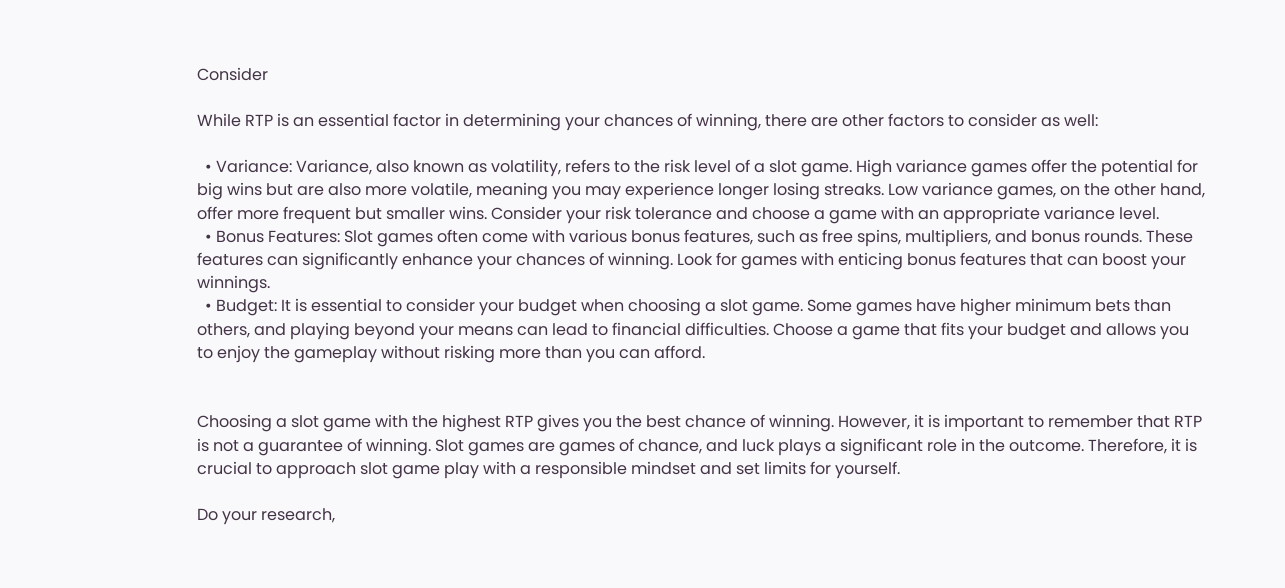Consider

While RTP is an essential factor in determining your chances of winning, there are other factors to consider as well:

  • Variance: Variance, also known as volatility, refers to the risk level of a slot game. High variance games offer the potential for big wins but are also more volatile, meaning you may experience longer losing streaks. Low variance games, on the other hand, offer more frequent but smaller wins. Consider your risk tolerance and choose a game with an appropriate variance level.
  • Bonus Features: Slot games often come with various bonus features, such as free spins, multipliers, and bonus rounds. These features can significantly enhance your chances of winning. Look for games with enticing bonus features that can boost your winnings.
  • Budget: It is essential to consider your budget when choosing a slot game. Some games have higher minimum bets than others, and playing beyond your means can lead to financial difficulties. Choose a game that fits your budget and allows you to enjoy the gameplay without risking more than you can afford.


Choosing a slot game with the highest RTP gives you the best chance of winning. However, it is important to remember that RTP is not a guarantee of winning. Slot games are games of chance, and luck plays a significant role in the outcome. Therefore, it is crucial to approach slot game play with a responsible mindset and set limits for yourself.

Do your research,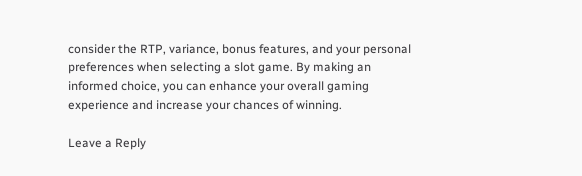consider the RTP, variance, bonus features, and your personal preferences when selecting a slot game. By making an informed choice, you can enhance your overall gaming experience and increase your chances of winning.

Leave a Reply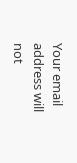Your email address will not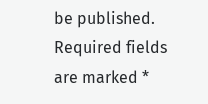be published. Required fields are marked *